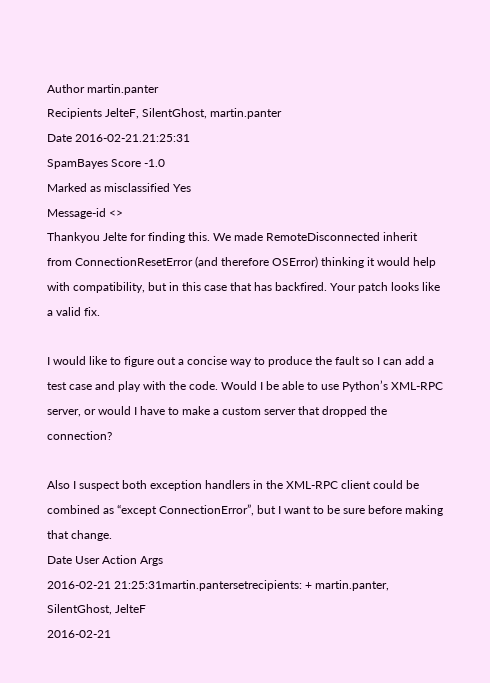Author martin.panter
Recipients JelteF, SilentGhost, martin.panter
Date 2016-02-21.21:25:31
SpamBayes Score -1.0
Marked as misclassified Yes
Message-id <>
Thankyou Jelte for finding this. We made RemoteDisconnected inherit from ConnectionResetError (and therefore OSError) thinking it would help with compatibility, but in this case that has backfired. Your patch looks like a valid fix.

I would like to figure out a concise way to produce the fault so I can add a test case and play with the code. Would I be able to use Python’s XML-RPC server, or would I have to make a custom server that dropped the connection?

Also I suspect both exception handlers in the XML-RPC client could be combined as “except ConnectionError”, but I want to be sure before making that change.
Date User Action Args
2016-02-21 21:25:31martin.pantersetrecipients: + martin.panter, SilentGhost, JelteF
2016-02-21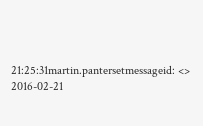21:25:31martin.pantersetmessageid: <>
2016-02-21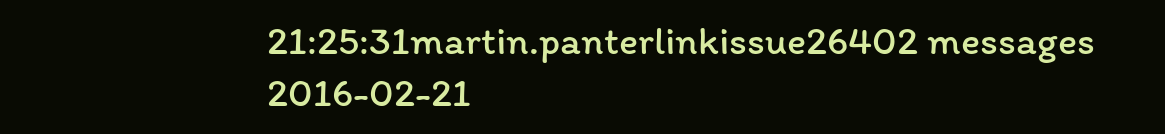21:25:31martin.panterlinkissue26402 messages
2016-02-21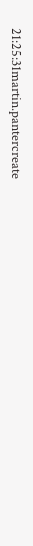21:25:31martin.pantercreate